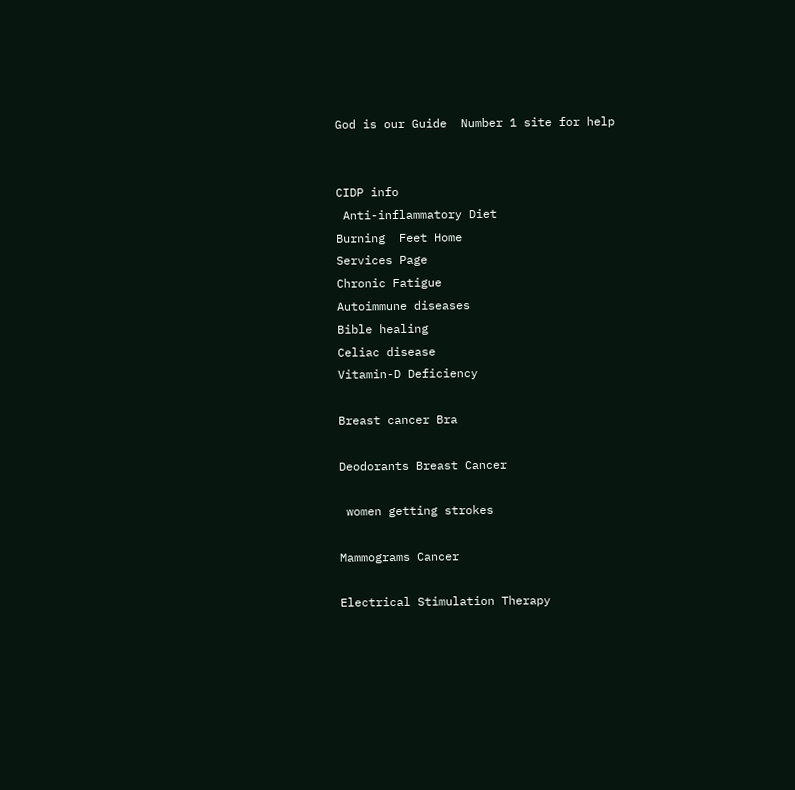God is our Guide  Number 1 site for help


CIDP info
 Anti-inflammatory Diet
Burning  Feet Home
Services Page
Chronic Fatigue
Autoimmune diseases
Bible healing
Celiac disease
Vitamin-D Deficiency

Breast cancer Bra

Deodorants Breast Cancer

 women getting strokes

Mammograms Cancer

Electrical Stimulation Therapy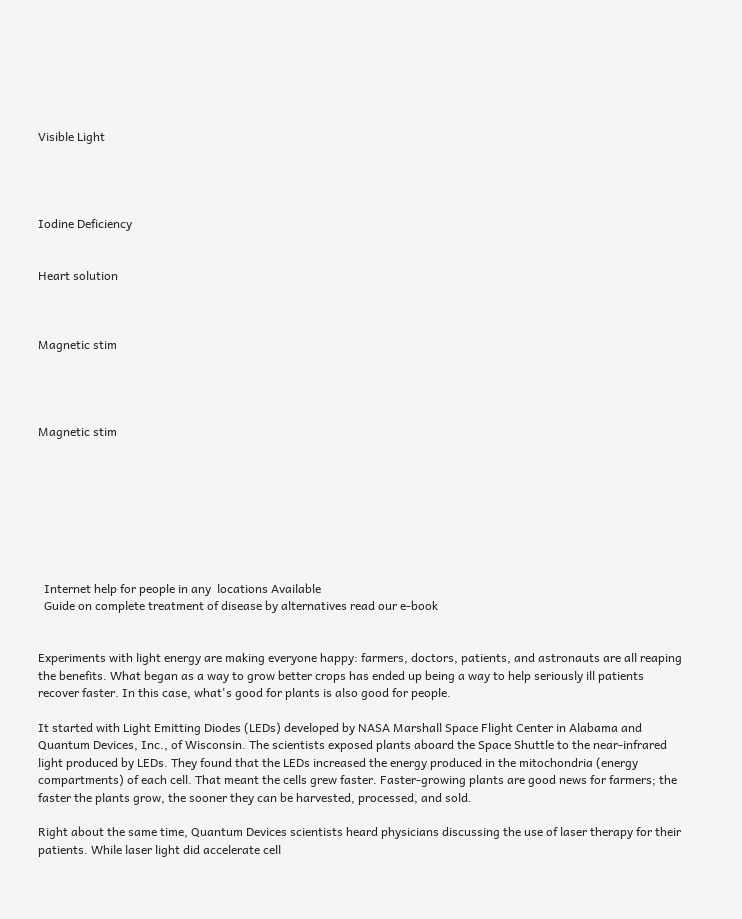Visible Light




Iodine Deficiency


Heart solution



Magnetic stim




Magnetic stim








  Internet help for people in any  locations Available
  Guide on complete treatment of disease by alternatives read our e-book


Experiments with light energy are making everyone happy: farmers, doctors, patients, and astronauts are all reaping the benefits. What began as a way to grow better crops has ended up being a way to help seriously ill patients recover faster. In this case, what's good for plants is also good for people.

It started with Light Emitting Diodes (LEDs) developed by NASA Marshall Space Flight Center in Alabama and Quantum Devices, Inc., of Wisconsin. The scientists exposed plants aboard the Space Shuttle to the near-infrared light produced by LEDs. They found that the LEDs increased the energy produced in the mitochondria (energy compartments) of each cell. That meant the cells grew faster. Faster-growing plants are good news for farmers; the faster the plants grow, the sooner they can be harvested, processed, and sold.

Right about the same time, Quantum Devices scientists heard physicians discussing the use of laser therapy for their patients. While laser light did accelerate cell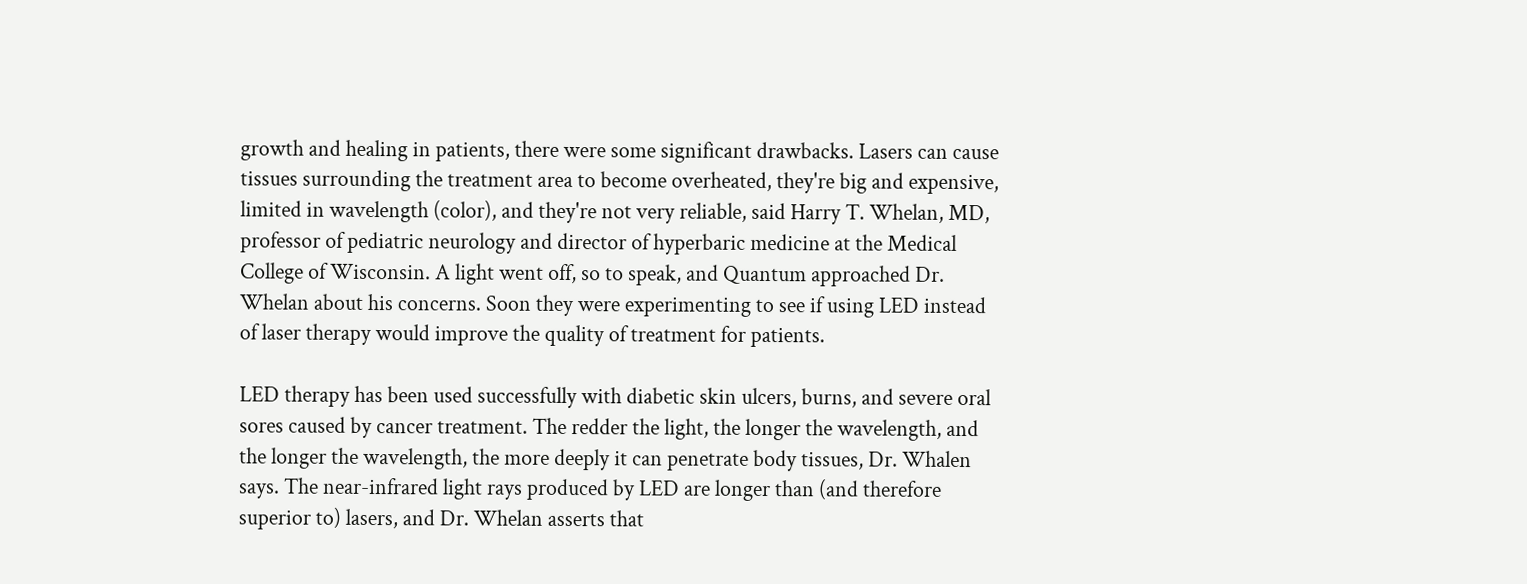growth and healing in patients, there were some significant drawbacks. Lasers can cause tissues surrounding the treatment area to become overheated, they're big and expensive, limited in wavelength (color), and they're not very reliable, said Harry T. Whelan, MD, professor of pediatric neurology and director of hyperbaric medicine at the Medical College of Wisconsin. A light went off, so to speak, and Quantum approached Dr. Whelan about his concerns. Soon they were experimenting to see if using LED instead of laser therapy would improve the quality of treatment for patients.

LED therapy has been used successfully with diabetic skin ulcers, burns, and severe oral sores caused by cancer treatment. The redder the light, the longer the wavelength, and the longer the wavelength, the more deeply it can penetrate body tissues, Dr. Whalen says. The near-infrared light rays produced by LED are longer than (and therefore superior to) lasers, and Dr. Whelan asserts that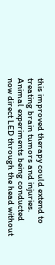this improved therapy could extend to treating brain tumors and injuries. Animal experiments being conducted now direct LED through the head without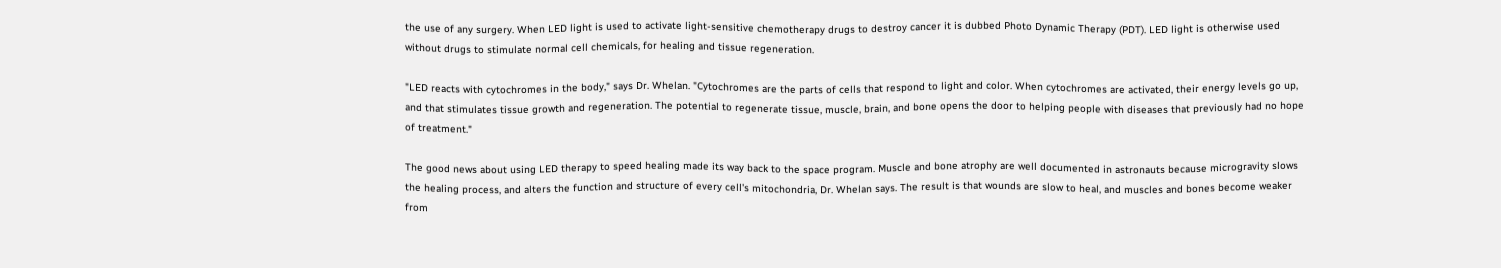the use of any surgery. When LED light is used to activate light-sensitive chemotherapy drugs to destroy cancer it is dubbed Photo Dynamic Therapy (PDT). LED light is otherwise used without drugs to stimulate normal cell chemicals, for healing and tissue regeneration.

"LED reacts with cytochromes in the body," says Dr. Whelan. "Cytochromes are the parts of cells that respond to light and color. When cytochromes are activated, their energy levels go up, and that stimulates tissue growth and regeneration. The potential to regenerate tissue, muscle, brain, and bone opens the door to helping people with diseases that previously had no hope of treatment."

The good news about using LED therapy to speed healing made its way back to the space program. Muscle and bone atrophy are well documented in astronauts because microgravity slows the healing process, and alters the function and structure of every cell's mitochondria, Dr. Whelan says. The result is that wounds are slow to heal, and muscles and bones become weaker from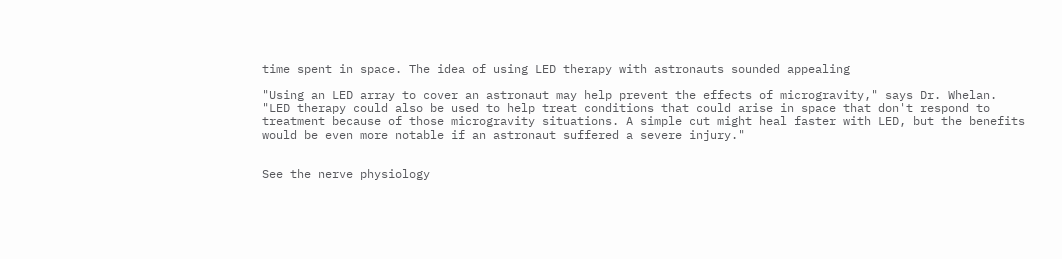time spent in space. The idea of using LED therapy with astronauts sounded appealing

"Using an LED array to cover an astronaut may help prevent the effects of microgravity," says Dr. Whelan. "LED therapy could also be used to help treat conditions that could arise in space that don't respond to treatment because of those microgravity situations. A simple cut might heal faster with LED, but the benefits would be even more notable if an astronaut suffered a severe injury."


See the nerve physiology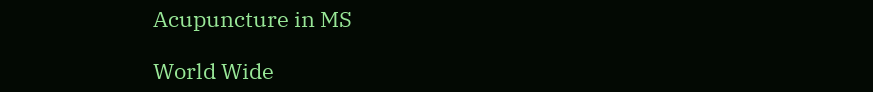Acupuncture in MS

World Wide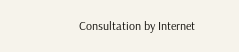Consultation by Internet